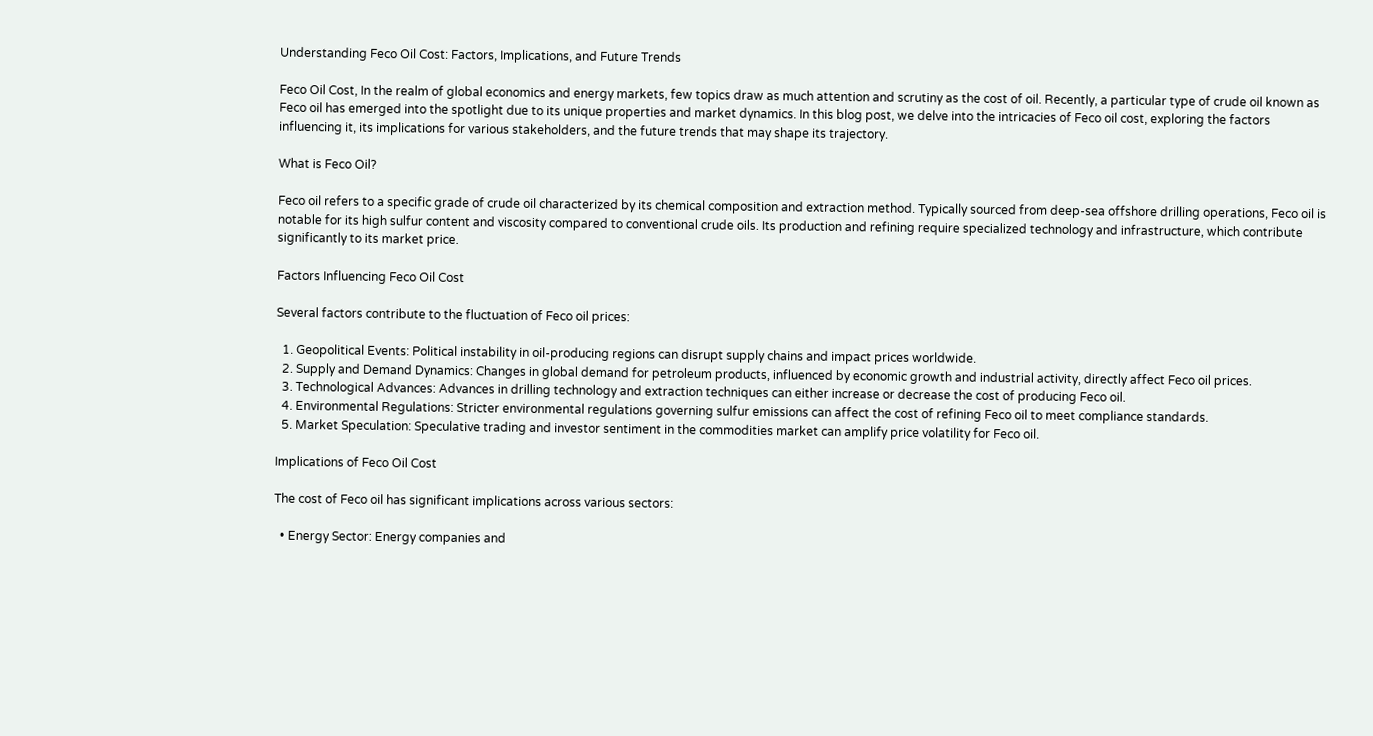Understanding Feco Oil Cost: Factors, Implications, and Future Trends

Feco Oil Cost, In the realm of global economics and energy markets, few topics draw as much attention and scrutiny as the cost of oil. Recently, a particular type of crude oil known as Feco oil has emerged into the spotlight due to its unique properties and market dynamics. In this blog post, we delve into the intricacies of Feco oil cost, exploring the factors influencing it, its implications for various stakeholders, and the future trends that may shape its trajectory.

What is Feco Oil?

Feco oil refers to a specific grade of crude oil characterized by its chemical composition and extraction method. Typically sourced from deep-sea offshore drilling operations, Feco oil is notable for its high sulfur content and viscosity compared to conventional crude oils. Its production and refining require specialized technology and infrastructure, which contribute significantly to its market price.

Factors Influencing Feco Oil Cost

Several factors contribute to the fluctuation of Feco oil prices:

  1. Geopolitical Events: Political instability in oil-producing regions can disrupt supply chains and impact prices worldwide.
  2. Supply and Demand Dynamics: Changes in global demand for petroleum products, influenced by economic growth and industrial activity, directly affect Feco oil prices.
  3. Technological Advances: Advances in drilling technology and extraction techniques can either increase or decrease the cost of producing Feco oil.
  4. Environmental Regulations: Stricter environmental regulations governing sulfur emissions can affect the cost of refining Feco oil to meet compliance standards.
  5. Market Speculation: Speculative trading and investor sentiment in the commodities market can amplify price volatility for Feco oil.

Implications of Feco Oil Cost

The cost of Feco oil has significant implications across various sectors:

  • Energy Sector: Energy companies and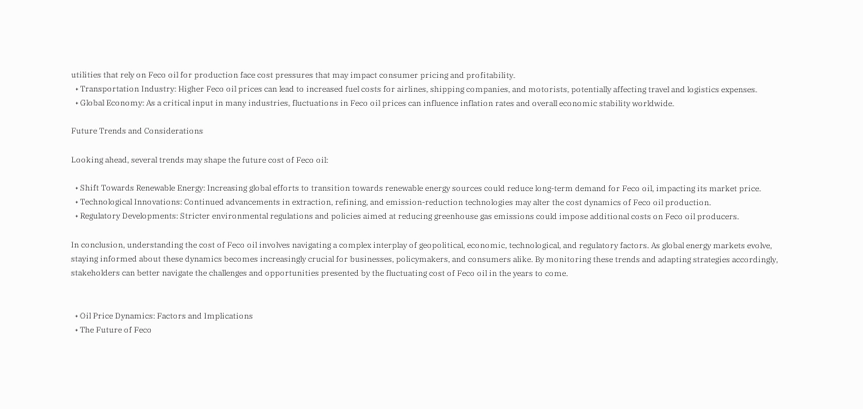utilities that rely on Feco oil for production face cost pressures that may impact consumer pricing and profitability.
  • Transportation Industry: Higher Feco oil prices can lead to increased fuel costs for airlines, shipping companies, and motorists, potentially affecting travel and logistics expenses.
  • Global Economy: As a critical input in many industries, fluctuations in Feco oil prices can influence inflation rates and overall economic stability worldwide.

Future Trends and Considerations

Looking ahead, several trends may shape the future cost of Feco oil:

  • Shift Towards Renewable Energy: Increasing global efforts to transition towards renewable energy sources could reduce long-term demand for Feco oil, impacting its market price.
  • Technological Innovations: Continued advancements in extraction, refining, and emission-reduction technologies may alter the cost dynamics of Feco oil production.
  • Regulatory Developments: Stricter environmental regulations and policies aimed at reducing greenhouse gas emissions could impose additional costs on Feco oil producers.

In conclusion, understanding the cost of Feco oil involves navigating a complex interplay of geopolitical, economic, technological, and regulatory factors. As global energy markets evolve, staying informed about these dynamics becomes increasingly crucial for businesses, policymakers, and consumers alike. By monitoring these trends and adapting strategies accordingly, stakeholders can better navigate the challenges and opportunities presented by the fluctuating cost of Feco oil in the years to come.


  • Oil Price Dynamics: Factors and Implications
  • The Future of Feco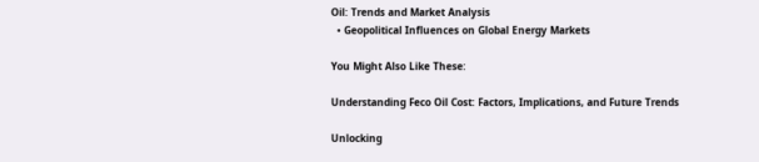Oil: Trends and Market Analysis
  • Geopolitical Influences on Global Energy Markets

You Might Also Like These:

Understanding Feco Oil Cost: Factors, Implications, and Future Trends

Unlocking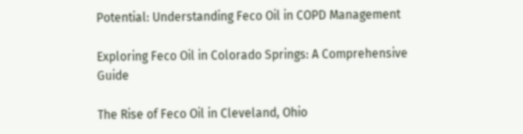Potential: Understanding Feco Oil in COPD Management

Exploring Feco Oil in Colorado Springs: A Comprehensive Guide

The Rise of Feco Oil in Cleveland, Ohio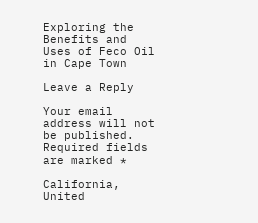Exploring the Benefits and Uses of Feco Oil in Cape Town

Leave a Reply

Your email address will not be published. Required fields are marked *

California, United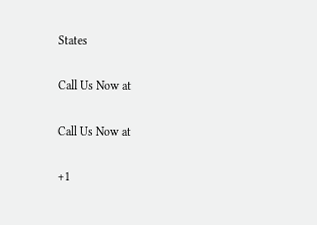States

Call Us Now at

Call Us Now at

+1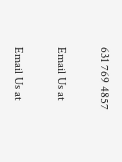631 769 4857

Email Us at

Email Us at